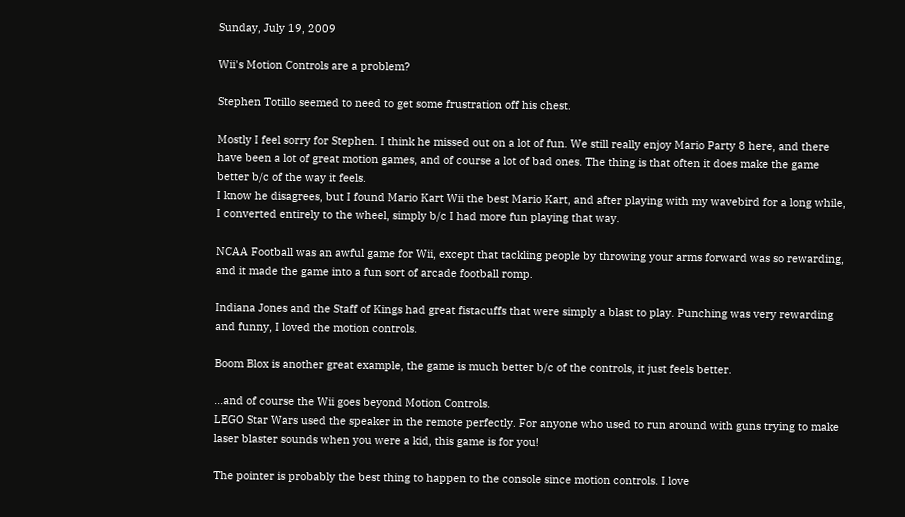Sunday, July 19, 2009

Wii's Motion Controls are a problem?

Stephen Totillo seemed to need to get some frustration off his chest.

Mostly I feel sorry for Stephen. I think he missed out on a lot of fun. We still really enjoy Mario Party 8 here, and there have been a lot of great motion games, and of course a lot of bad ones. The thing is that often it does make the game better b/c of the way it feels.
I know he disagrees, but I found Mario Kart Wii the best Mario Kart, and after playing with my wavebird for a long while, I converted entirely to the wheel, simply b/c I had more fun playing that way.

NCAA Football was an awful game for Wii, except that tackling people by throwing your arms forward was so rewarding, and it made the game into a fun sort of arcade football romp.

Indiana Jones and the Staff of Kings had great fistacuffs that were simply a blast to play. Punching was very rewarding and funny, I loved the motion controls.

Boom Blox is another great example, the game is much better b/c of the controls, it just feels better.

...and of course the Wii goes beyond Motion Controls.
LEGO Star Wars used the speaker in the remote perfectly. For anyone who used to run around with guns trying to make laser blaster sounds when you were a kid, this game is for you!

The pointer is probably the best thing to happen to the console since motion controls. I love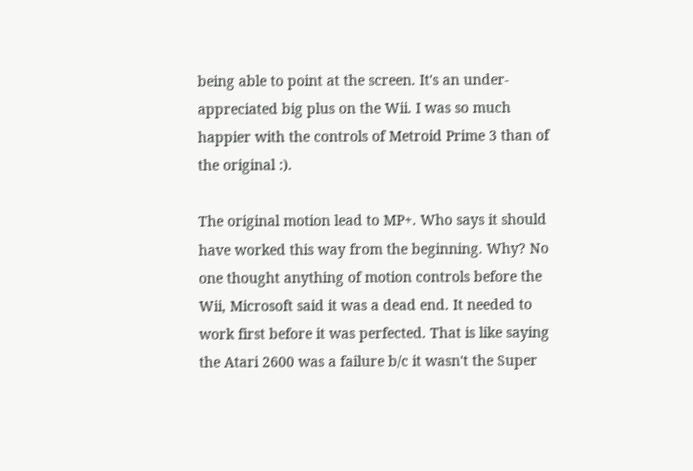being able to point at the screen. It's an under-appreciated big plus on the Wii. I was so much happier with the controls of Metroid Prime 3 than of the original :).

The original motion lead to MP+. Who says it should have worked this way from the beginning. Why? No one thought anything of motion controls before the Wii, Microsoft said it was a dead end. It needed to work first before it was perfected. That is like saying the Atari 2600 was a failure b/c it wasn't the Super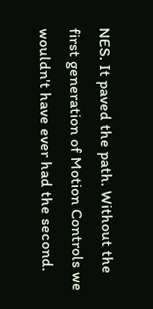NES. It paved the path. Without the first generation of Motion Controls we wouldn't have ever had the second.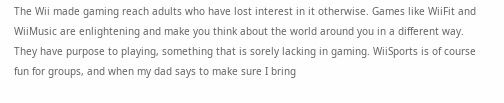The Wii made gaming reach adults who have lost interest in it otherwise. Games like WiiFit and WiiMusic are enlightening and make you think about the world around you in a different way. They have purpose to playing, something that is sorely lacking in gaming. WiiSports is of course fun for groups, and when my dad says to make sure I bring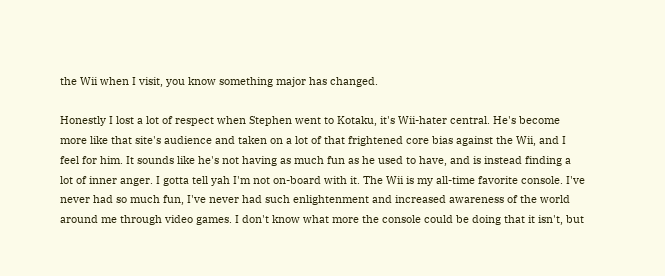the Wii when I visit, you know something major has changed.

Honestly I lost a lot of respect when Stephen went to Kotaku, it's Wii-hater central. He's become more like that site's audience and taken on a lot of that frightened core bias against the Wii, and I feel for him. It sounds like he's not having as much fun as he used to have, and is instead finding a lot of inner anger. I gotta tell yah I'm not on-board with it. The Wii is my all-time favorite console. I've never had so much fun, I've never had such enlightenment and increased awareness of the world around me through video games. I don't know what more the console could be doing that it isn't, but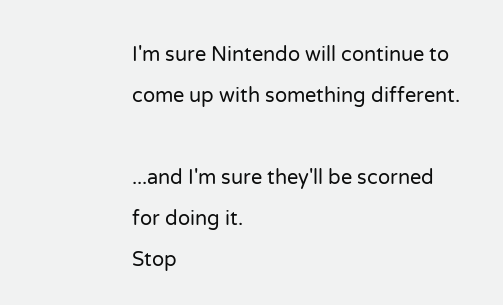I'm sure Nintendo will continue to come up with something different.

...and I'm sure they'll be scorned for doing it.
Stop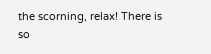the scorning, relax! There is so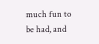much fun to be had, and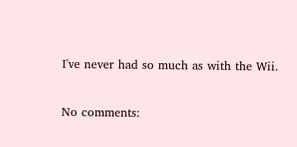I've never had so much as with the Wii.

No comments: